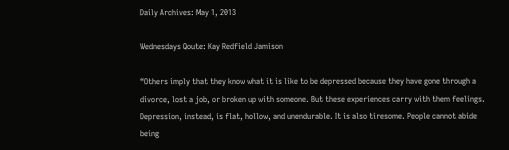Daily Archives: May 1, 2013

Wednesdays Qoute: Kay Redfield Jamison

“Others imply that they know what it is like to be depressed because they have gone through a divorce, lost a job, or broken up with someone. But these experiences carry with them feelings. Depression, instead, is flat, hollow, and unendurable. It is also tiresome. People cannot abide being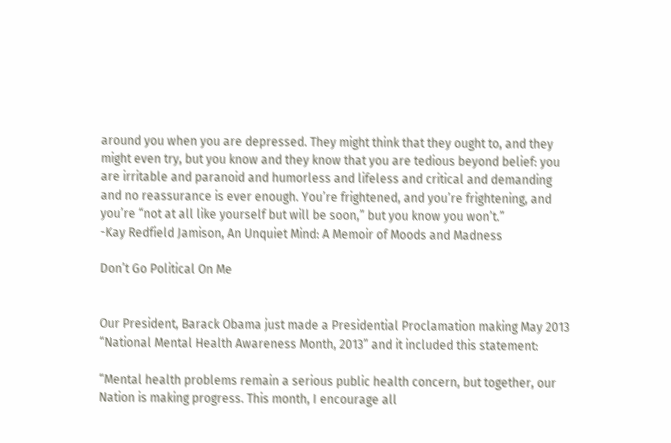around you when you are depressed. They might think that they ought to, and they might even try, but you know and they know that you are tedious beyond belief: you are irritable and paranoid and humorless and lifeless and critical and demanding and no reassurance is ever enough. You’re frightened, and you’re frightening, and you’re “not at all like yourself but will be soon,” but you know you won’t.”
-Kay Redfield Jamison, An Unquiet Mind: A Memoir of Moods and Madness

Don’t Go Political On Me


Our President, Barack Obama just made a Presidential Proclamation making May 2013 “National Mental Health Awareness Month, 2013” and it included this statement:

“Mental health problems remain a serious public health concern, but together, our Nation is making progress. This month, I encourage all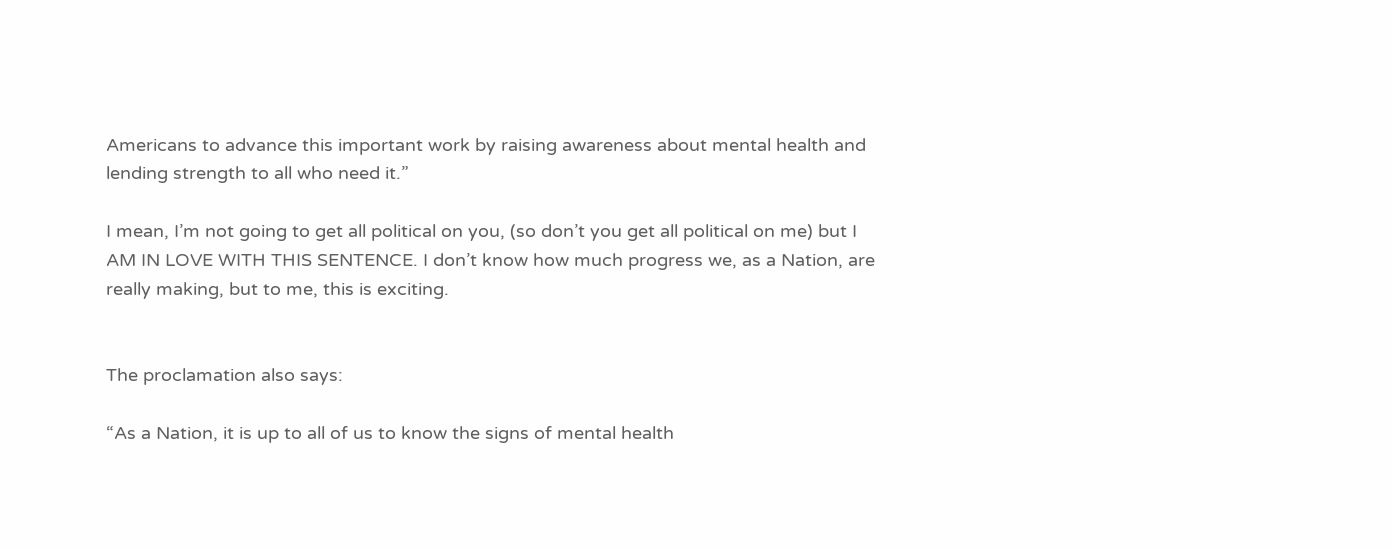Americans to advance this important work by raising awareness about mental health and lending strength to all who need it.”

I mean, I’m not going to get all political on you, (so don’t you get all political on me) but I AM IN LOVE WITH THIS SENTENCE. I don’t know how much progress we, as a Nation, are really making, but to me, this is exciting.


The proclamation also says:

“As a Nation, it is up to all of us to know the signs of mental health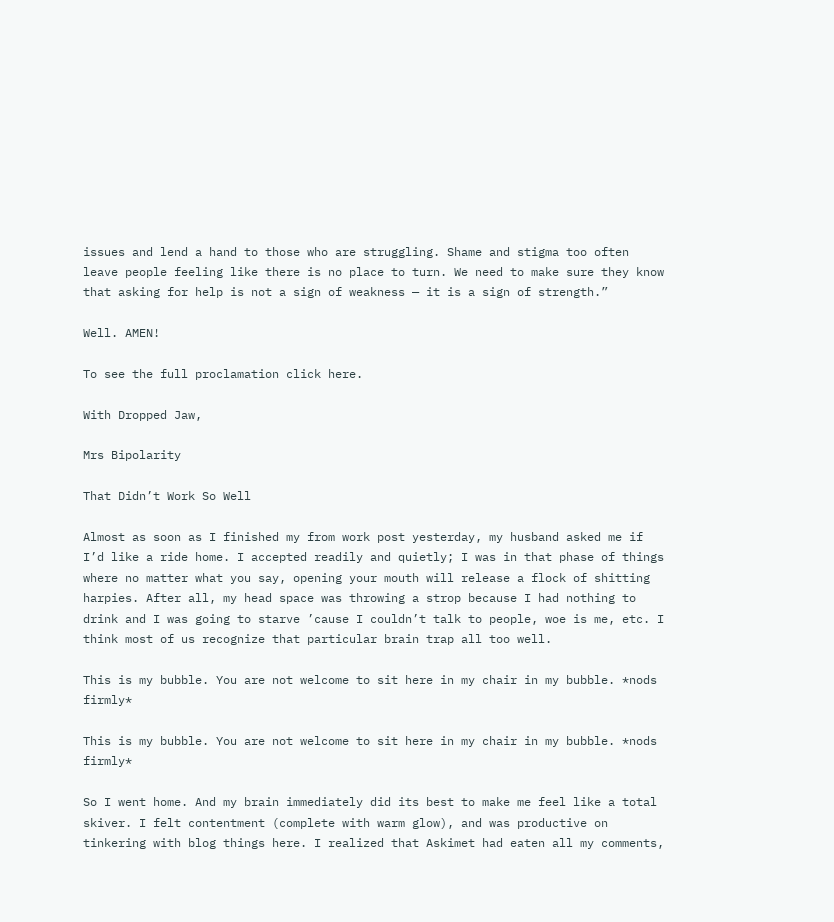issues and lend a hand to those who are struggling. Shame and stigma too often leave people feeling like there is no place to turn. We need to make sure they know that asking for help is not a sign of weakness — it is a sign of strength.”

Well. AMEN!

To see the full proclamation click here.

With Dropped Jaw,

Mrs Bipolarity

That Didn’t Work So Well

Almost as soon as I finished my from work post yesterday, my husband asked me if I’d like a ride home. I accepted readily and quietly; I was in that phase of things where no matter what you say, opening your mouth will release a flock of shitting harpies. After all, my head space was throwing a strop because I had nothing to drink and I was going to starve ’cause I couldn’t talk to people, woe is me, etc. I think most of us recognize that particular brain trap all too well.

This is my bubble. You are not welcome to sit here in my chair in my bubble. *nods firmly*

This is my bubble. You are not welcome to sit here in my chair in my bubble. *nods firmly*

So I went home. And my brain immediately did its best to make me feel like a total skiver. I felt contentment (complete with warm glow), and was productive on tinkering with blog things here. I realized that Askimet had eaten all my comments,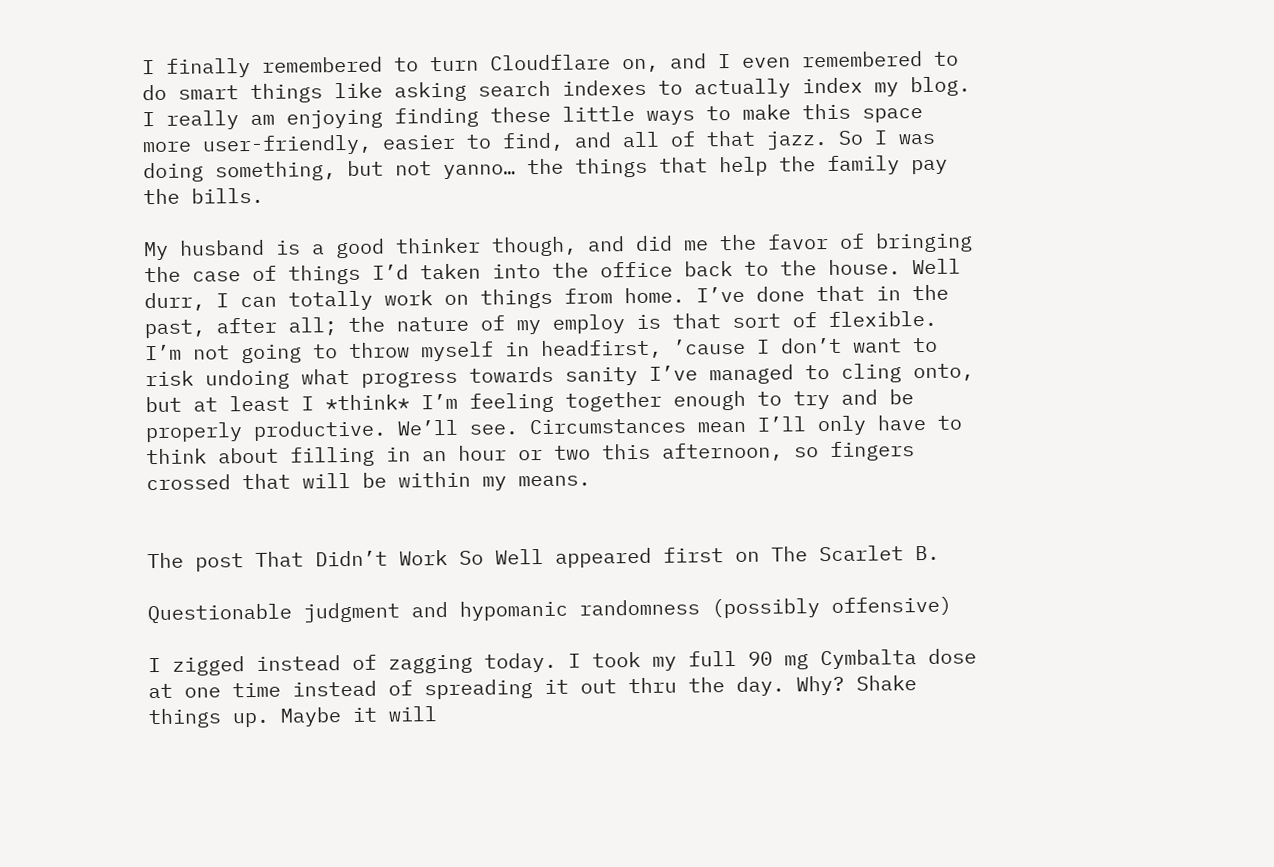I finally remembered to turn Cloudflare on, and I even remembered to do smart things like asking search indexes to actually index my blog. I really am enjoying finding these little ways to make this space more user-friendly, easier to find, and all of that jazz. So I was doing something, but not yanno… the things that help the family pay the bills.

My husband is a good thinker though, and did me the favor of bringing the case of things I’d taken into the office back to the house. Well durr, I can totally work on things from home. I’ve done that in the past, after all; the nature of my employ is that sort of flexible. I’m not going to throw myself in headfirst, ’cause I don’t want to risk undoing what progress towards sanity I’ve managed to cling onto, but at least I *think* I’m feeling together enough to try and be properly productive. We’ll see. Circumstances mean I’ll only have to think about filling in an hour or two this afternoon, so fingers crossed that will be within my means.


The post That Didn’t Work So Well appeared first on The Scarlet B.

Questionable judgment and hypomanic randomness (possibly offensive)

I zigged instead of zagging today. I took my full 90 mg Cymbalta dose at one time instead of spreading it out thru the day. Why? Shake things up. Maybe it will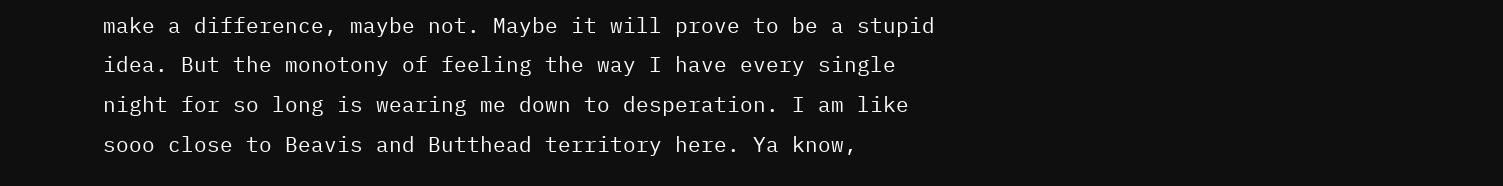make a difference, maybe not. Maybe it will prove to be a stupid idea. But the monotony of feeling the way I have every single night for so long is wearing me down to desperation. I am like sooo close to Beavis and Butthead territory here. Ya know,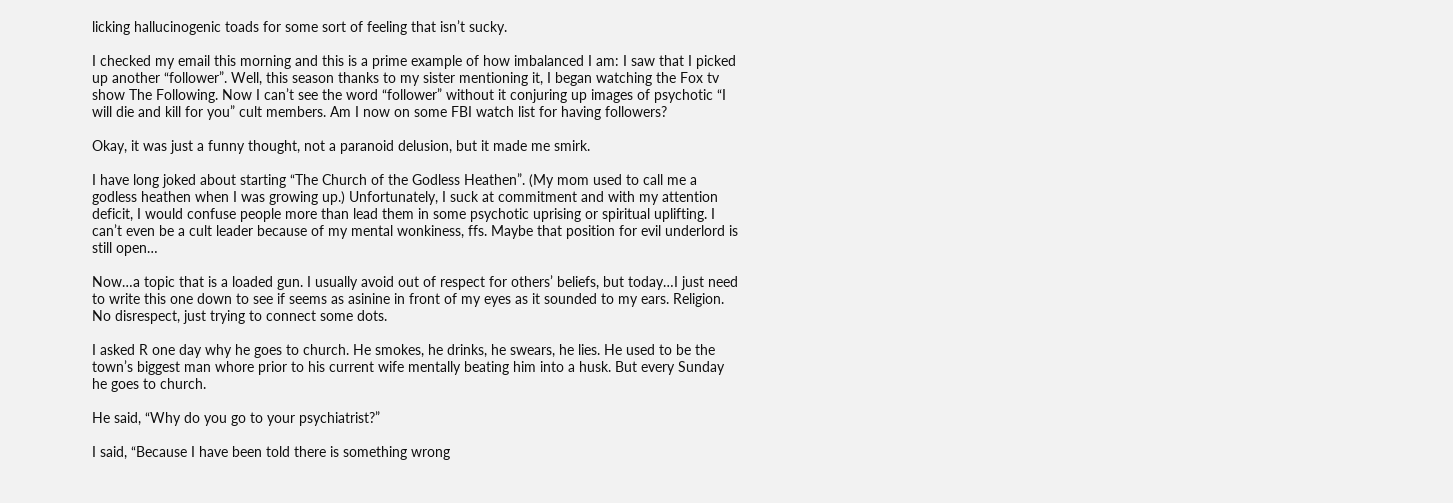licking hallucinogenic toads for some sort of feeling that isn’t sucky.

I checked my email this morning and this is a prime example of how imbalanced I am: I saw that I picked up another “follower”. Well, this season thanks to my sister mentioning it, I began watching the Fox tv show The Following. Now I can’t see the word “follower” without it conjuring up images of psychotic “I will die and kill for you” cult members. Am I now on some FBI watch list for having followers?

Okay, it was just a funny thought, not a paranoid delusion, but it made me smirk.

I have long joked about starting “The Church of the Godless Heathen”. (My mom used to call me a godless heathen when I was growing up.) Unfortunately, I suck at commitment and with my attention deficit, I would confuse people more than lead them in some psychotic uprising or spiritual uplifting. I can’t even be a cult leader because of my mental wonkiness, ffs. Maybe that position for evil underlord is still open…

Now…a topic that is a loaded gun. I usually avoid out of respect for others’ beliefs, but today…I just need to write this one down to see if seems as asinine in front of my eyes as it sounded to my ears. Religion. No disrespect, just trying to connect some dots.

I asked R one day why he goes to church. He smokes, he drinks, he swears, he lies. He used to be the town’s biggest man whore prior to his current wife mentally beating him into a husk. But every Sunday he goes to church.

He said, “Why do you go to your psychiatrist?”

I said, “Because I have been told there is something wrong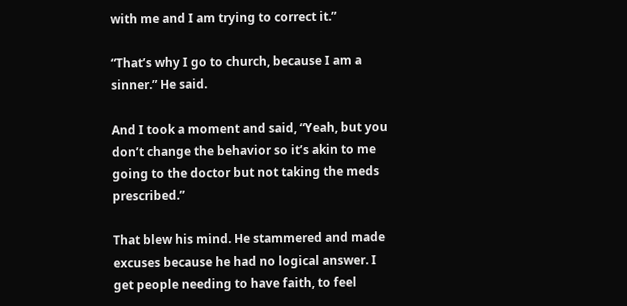with me and I am trying to correct it.”

“That’s why I go to church, because I am a sinner.” He said.

And I took a moment and said, “Yeah, but you don’t change the behavior so it’s akin to me going to the doctor but not taking the meds prescribed.”

That blew his mind. He stammered and made excuses because he had no logical answer. I get people needing to have faith, to feel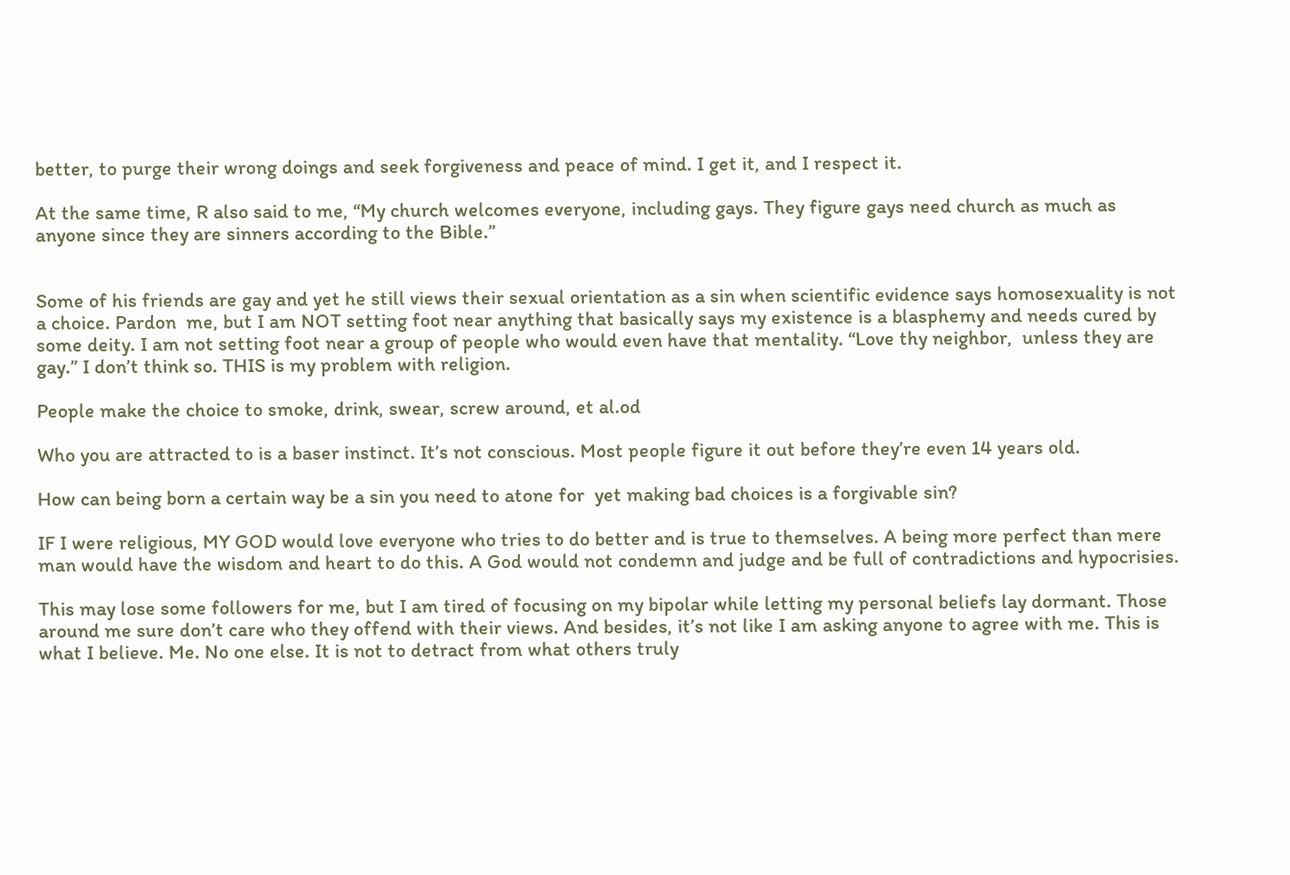better, to purge their wrong doings and seek forgiveness and peace of mind. I get it, and I respect it.

At the same time, R also said to me, “My church welcomes everyone, including gays. They figure gays need church as much as anyone since they are sinners according to the Bible.”


Some of his friends are gay and yet he still views their sexual orientation as a sin when scientific evidence says homosexuality is not a choice. Pardon  me, but I am NOT setting foot near anything that basically says my existence is a blasphemy and needs cured by some deity. I am not setting foot near a group of people who would even have that mentality. “Love thy neighbor,  unless they are gay.” I don’t think so. THIS is my problem with religion.

People make the choice to smoke, drink, swear, screw around, et al.od

Who you are attracted to is a baser instinct. It’s not conscious. Most people figure it out before they’re even 14 years old.

How can being born a certain way be a sin you need to atone for  yet making bad choices is a forgivable sin?

IF I were religious, MY GOD would love everyone who tries to do better and is true to themselves. A being more perfect than mere man would have the wisdom and heart to do this. A God would not condemn and judge and be full of contradictions and hypocrisies.

This may lose some followers for me, but I am tired of focusing on my bipolar while letting my personal beliefs lay dormant. Those around me sure don’t care who they offend with their views. And besides, it’s not like I am asking anyone to agree with me. This is what I believe. Me. No one else. It is not to detract from what others truly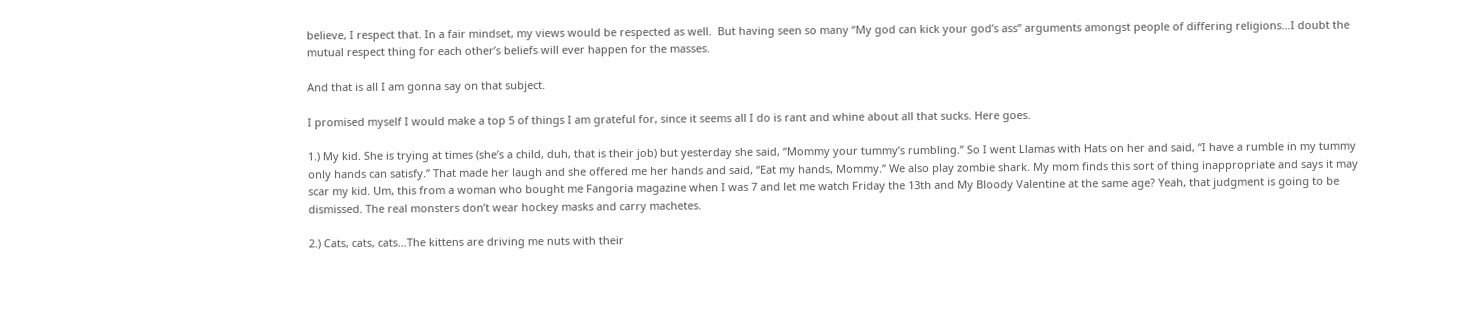believe, I respect that. In a fair mindset, my views would be respected as well.  But having seen so many “My god can kick your god’s ass” arguments amongst people of differing religions…I doubt the mutual respect thing for each other’s beliefs will ever happen for the masses.

And that is all I am gonna say on that subject.

I promised myself I would make a top 5 of things I am grateful for, since it seems all I do is rant and whine about all that sucks. Here goes.

1.) My kid. She is trying at times (she’s a child, duh, that is their job) but yesterday she said, “Mommy your tummy’s rumbling.” So I went Llamas with Hats on her and said, “I have a rumble in my tummy only hands can satisfy.” That made her laugh and she offered me her hands and said, “Eat my hands, Mommy.” We also play zombie shark. My mom finds this sort of thing inappropriate and says it may scar my kid. Um, this from a woman who bought me Fangoria magazine when I was 7 and let me watch Friday the 13th and My Bloody Valentine at the same age? Yeah, that judgment is going to be dismissed. The real monsters don’t wear hockey masks and carry machetes.

2.) Cats, cats, cats…The kittens are driving me nuts with their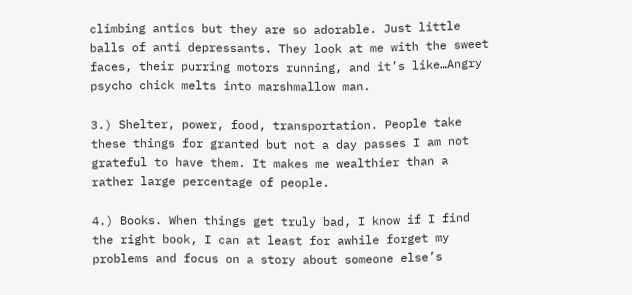climbing antics but they are so adorable. Just little balls of anti depressants. They look at me with the sweet faces, their purring motors running, and it’s like…Angry psycho chick melts into marshmallow man.

3.) Shelter, power, food, transportation. People take these things for granted but not a day passes I am not grateful to have them. It makes me wealthier than a rather large percentage of people.

4.) Books. When things get truly bad, I know if I find the right book, I can at least for awhile forget my problems and focus on a story about someone else’s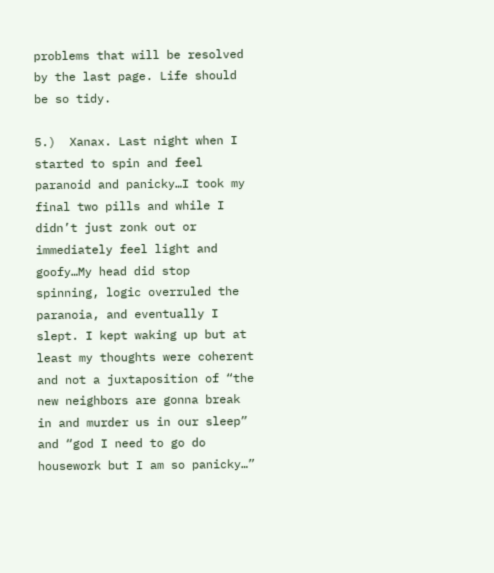problems that will be resolved by the last page. Life should be so tidy.

5.)  Xanax. Last night when I started to spin and feel paranoid and panicky…I took my final two pills and while I didn’t just zonk out or immediately feel light and goofy…My head did stop spinning, logic overruled the paranoia, and eventually I slept. I kept waking up but at least my thoughts were coherent and not a juxtaposition of “the new neighbors are gonna break in and murder us in our sleep” and “god I need to go do housework but I am so panicky…”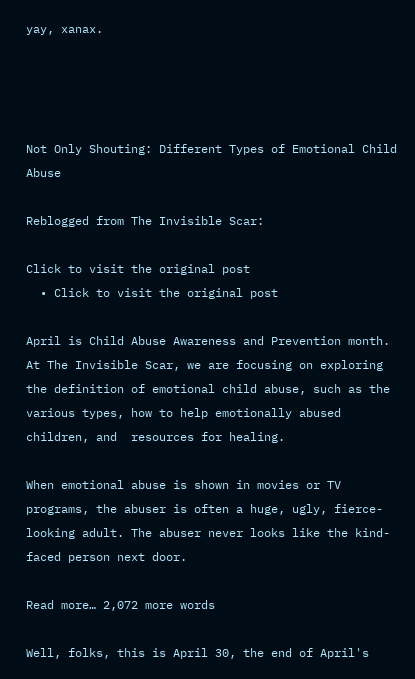yay, xanax.




Not Only Shouting: Different Types of Emotional Child Abuse

Reblogged from The Invisible Scar:

Click to visit the original post
  • Click to visit the original post

April is Child Abuse Awareness and Prevention month. At The Invisible Scar, we are focusing on exploring the definition of emotional child abuse, such as the various types, how to help emotionally abused children, and  resources for healing.

When emotional abuse is shown in movies or TV programs, the abuser is often a huge, ugly, fierce-looking adult. The abuser never looks like the kind-faced person next door.

Read more… 2,072 more words

Well, folks, this is April 30, the end of April's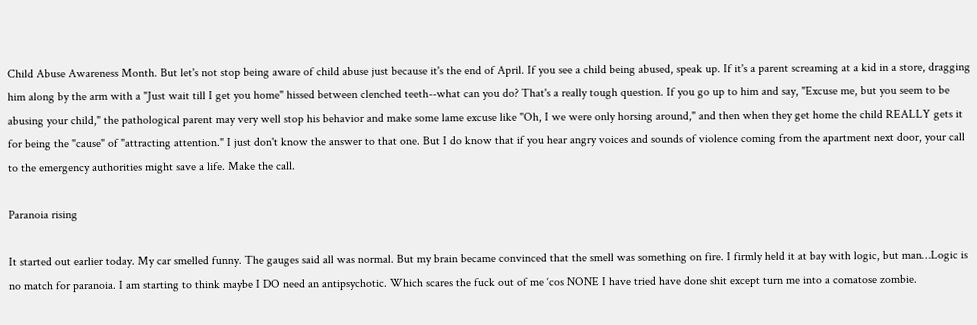Child Abuse Awareness Month. But let's not stop being aware of child abuse just because it's the end of April. If you see a child being abused, speak up. If it's a parent screaming at a kid in a store, dragging him along by the arm with a "Just wait till I get you home" hissed between clenched teeth--what can you do? That's a really tough question. If you go up to him and say, "Excuse me, but you seem to be abusing your child," the pathological parent may very well stop his behavior and make some lame excuse like "Oh, I we were only horsing around," and then when they get home the child REALLY gets it for being the "cause" of "attracting attention." I just don't know the answer to that one. But I do know that if you hear angry voices and sounds of violence coming from the apartment next door, your call to the emergency authorities might save a life. Make the call.

Paranoia rising

It started out earlier today. My car smelled funny. The gauges said all was normal. But my brain became convinced that the smell was something on fire. I firmly held it at bay with logic, but man…Logic is no match for paranoia. I am starting to think maybe I DO need an antipsychotic. Which scares the fuck out of me ‘cos NONE I have tried have done shit except turn me into a comatose zombie.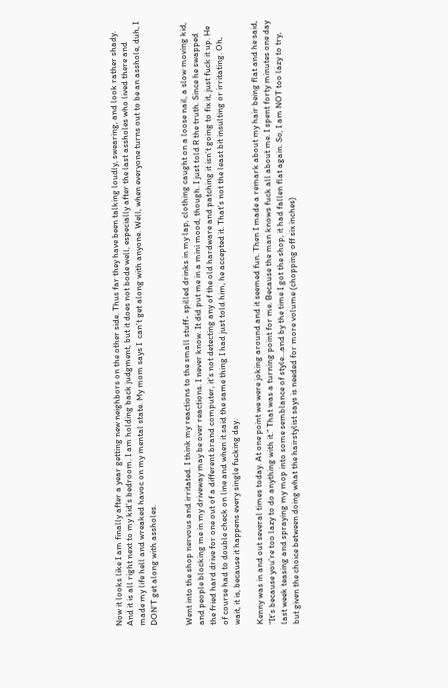Now it looks like I am finally after a year getting new neighbors on the other side. Thus far they have been talking loudly, swearing, and look rather shady. And it is all right next to my kid’s bedroom. I am holding back judgment, but it does not bode well, especially after the last assholes who lived there and made my life hell and wreaked havoc on my mental state. My mom says I  can’t get along with anyone. Well, when everyone turns out to be an asshole, duh, I DON’T get along with assholes.


Went into the shop nervous and irritated. I think my reactions to the small stuff- spilled drinks in my lap, clothing caught on a loose nail, a slow moving kid, and people blocking me in my driveway may be over reactions. I never know. It did put me in a mini mood, though. I just told R the truth. Since he swapped the fried hard drive for one out of a different brand computer, it’s not detecting any of the old hardware and patching it isn’t going to fix it, just fuck it up. He of course had to double check on line and when it said the same thing I had just told him, he accepted it. That’s not the least bit insulting or irritating. Oh, wait, it is, because it happens every single fucking day.

Kenny was in and out several times today. At one point we were joking around and it seemed fun. Then I made a remark about my hair being flat and he said, “It’s because you’re too lazy to do anything with it.” That was a turning point for me. Because the man knows fuck all about me. I spent forty minutes one day last week teasing and spraying my mop into some semblance of style…and by the time I got the shop, it had fallen flat again. So, I am NOT too lazy to try, but given the choice between doing what the hairstylist says is needed for more volume (chopping off six inches)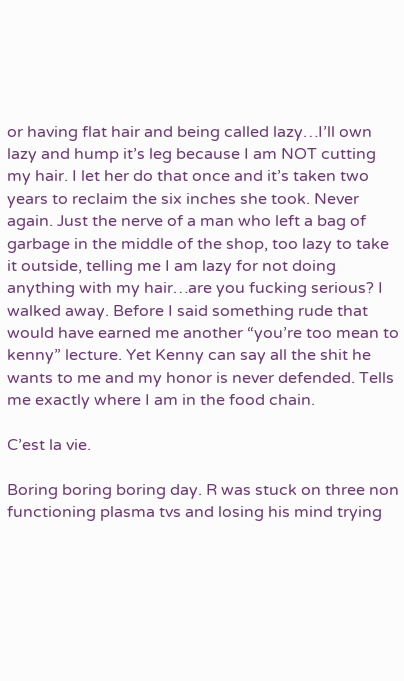or having flat hair and being called lazy…I’ll own lazy and hump it’s leg because I am NOT cutting my hair. I let her do that once and it’s taken two years to reclaim the six inches she took. Never again. Just the nerve of a man who left a bag of garbage in the middle of the shop, too lazy to take it outside, telling me I am lazy for not doing anything with my hair…are you fucking serious? I walked away. Before I said something rude that would have earned me another “you’re too mean to kenny” lecture. Yet Kenny can say all the shit he wants to me and my honor is never defended. Tells me exactly where I am in the food chain.

C’est la vie.

Boring boring boring day. R was stuck on three non functioning plasma tvs and losing his mind trying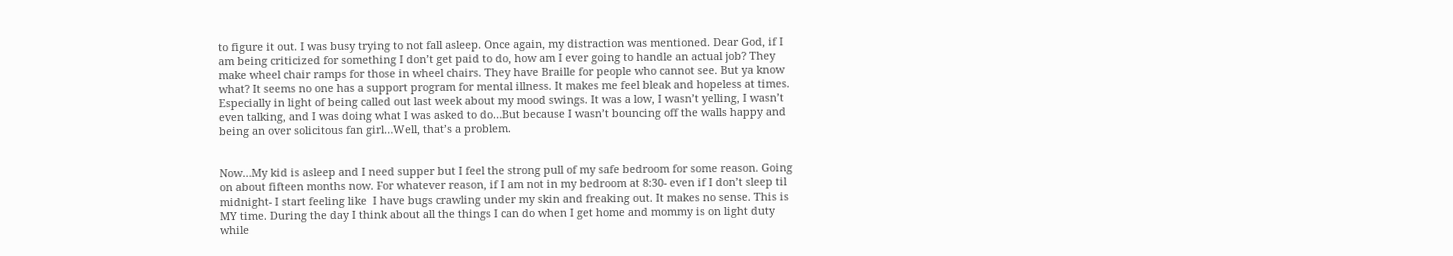to figure it out. I was busy trying to not fall asleep. Once again, my distraction was mentioned. Dear God, if I am being criticized for something I don’t get paid to do, how am I ever going to handle an actual job? They make wheel chair ramps for those in wheel chairs. They have Braille for people who cannot see. But ya know what? It seems no one has a support program for mental illness. It makes me feel bleak and hopeless at times. Especially in light of being called out last week about my mood swings. It was a low, I wasn’t yelling, I wasn’t even talking, and I was doing what I was asked to do…But because I wasn’t bouncing off the walls happy and being an over solicitous fan girl…Well, that’s a problem.


Now…My kid is asleep and I need supper but I feel the strong pull of my safe bedroom for some reason. Going on about fifteen months now. For whatever reason, if I am not in my bedroom at 8:30- even if I don’t sleep til midnight- I start feeling like  I have bugs crawling under my skin and freaking out. It makes no sense. This is MY time. During the day I think about all the things I can do when I get home and mommy is on light duty while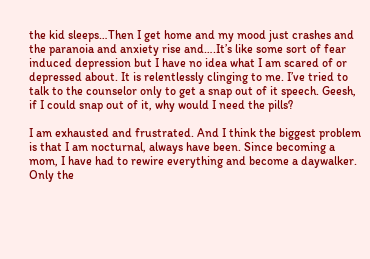the kid sleeps…Then I get home and my mood just crashes and the paranoia and anxiety rise and….It’s like some sort of fear induced depression but I have no idea what I am scared of or depressed about. It is relentlessly clinging to me. I’ve tried to talk to the counselor only to get a snap out of it speech. Geesh, if I could snap out of it, why would I need the pills?

I am exhausted and frustrated. And I think the biggest problem is that I am nocturnal, always have been. Since becoming a mom, I have had to rewire everything and become a daywalker. Only the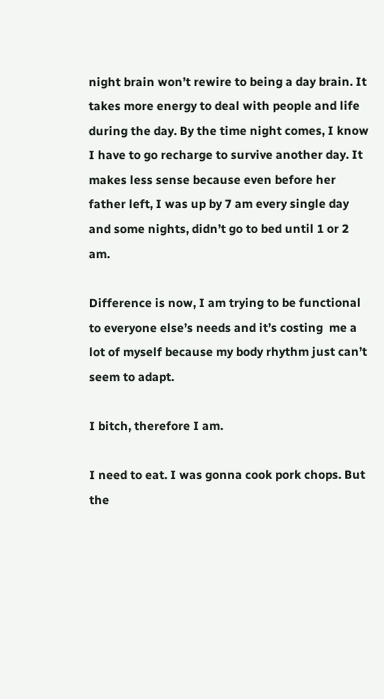night brain won’t rewire to being a day brain. It takes more energy to deal with people and life during the day. By the time night comes, I know I have to go recharge to survive another day. It makes less sense because even before her father left, I was up by 7 am every single day and some nights, didn’t go to bed until 1 or 2 am.

Difference is now, I am trying to be functional to everyone else’s needs and it’s costing  me a lot of myself because my body rhythm just can’t seem to adapt.

I bitch, therefore I am.

I need to eat. I was gonna cook pork chops. But the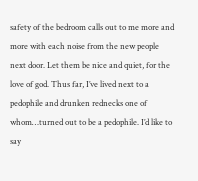safety of the bedroom calls out to me more and more with each noise from the new people next door. Let them be nice and quiet, for the love of god. Thus far, I’ve lived next to a pedophile and drunken rednecks one of whom…turned out to be a pedophile. I’d like to say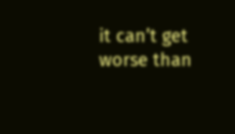it can’t get worse than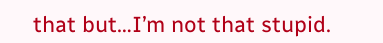that but…I’m not that stupid.